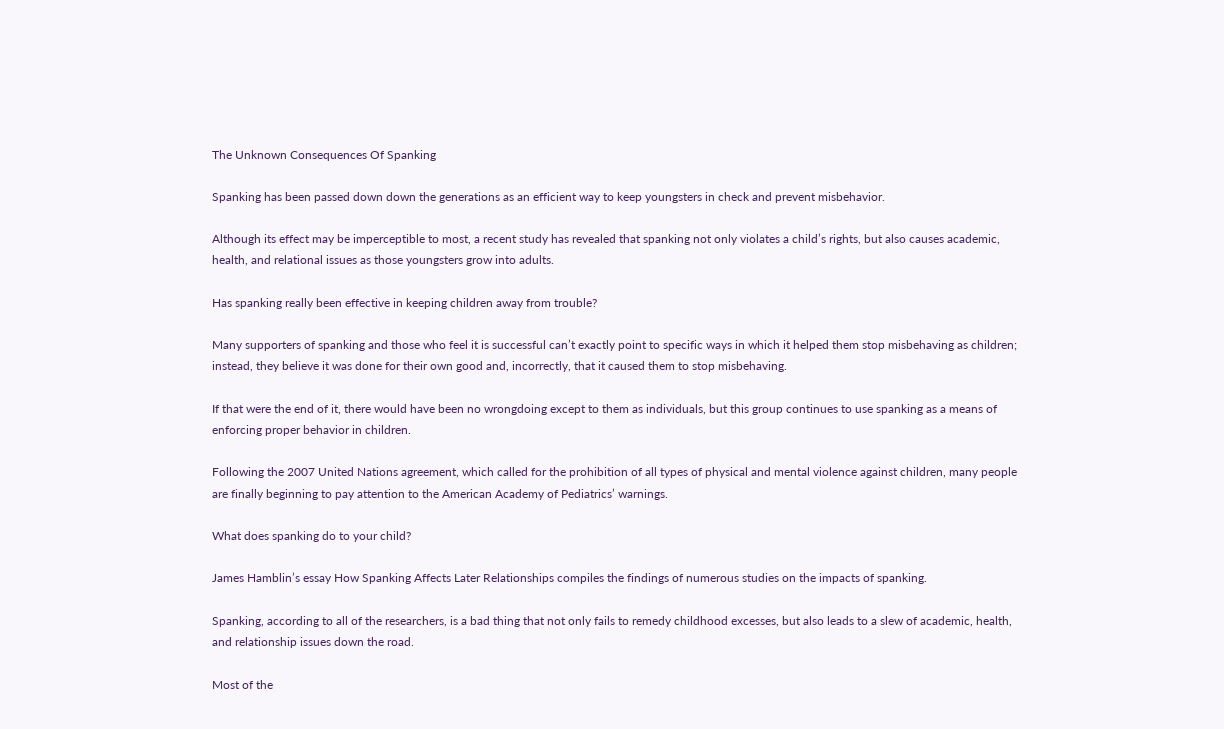The Unknown Consequences Of Spanking

Spanking has been passed down down the generations as an efficient way to keep youngsters in check and prevent misbehavior.

Although its effect may be imperceptible to most, a recent study has revealed that spanking not only violates a child’s rights, but also causes academic, health, and relational issues as those youngsters grow into adults.

Has spanking really been effective in keeping children away from trouble?

Many supporters of spanking and those who feel it is successful can’t exactly point to specific ways in which it helped them stop misbehaving as children; instead, they believe it was done for their own good and, incorrectly, that it caused them to stop misbehaving.

If that were the end of it, there would have been no wrongdoing except to them as individuals, but this group continues to use spanking as a means of enforcing proper behavior in children.

Following the 2007 United Nations agreement, which called for the prohibition of all types of physical and mental violence against children, many people are finally beginning to pay attention to the American Academy of Pediatrics’ warnings.

What does spanking do to your child?

James Hamblin’s essay How Spanking Affects Later Relationships compiles the findings of numerous studies on the impacts of spanking.

Spanking, according to all of the researchers, is a bad thing that not only fails to remedy childhood excesses, but also leads to a slew of academic, health, and relationship issues down the road.

Most of the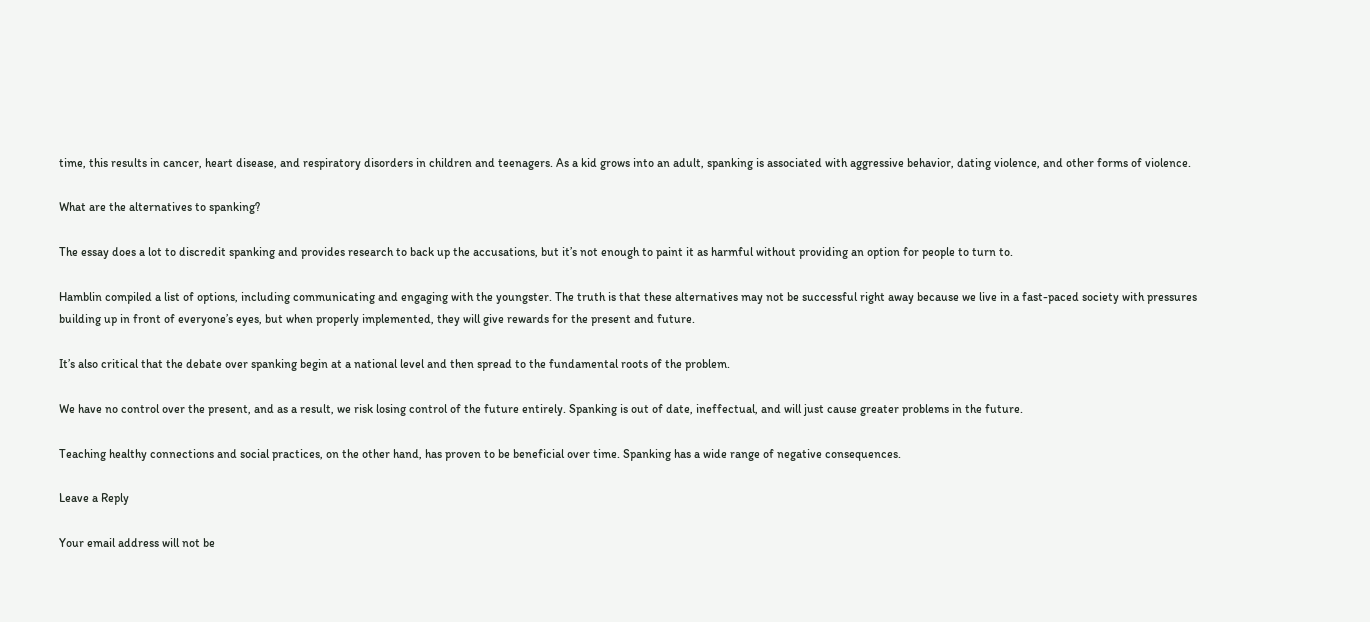time, this results in cancer, heart disease, and respiratory disorders in children and teenagers. As a kid grows into an adult, spanking is associated with aggressive behavior, dating violence, and other forms of violence.

What are the alternatives to spanking?

The essay does a lot to discredit spanking and provides research to back up the accusations, but it’s not enough to paint it as harmful without providing an option for people to turn to.

Hamblin compiled a list of options, including communicating and engaging with the youngster. The truth is that these alternatives may not be successful right away because we live in a fast-paced society with pressures building up in front of everyone’s eyes, but when properly implemented, they will give rewards for the present and future.

It’s also critical that the debate over spanking begin at a national level and then spread to the fundamental roots of the problem.

We have no control over the present, and as a result, we risk losing control of the future entirely. Spanking is out of date, ineffectual, and will just cause greater problems in the future.

Teaching healthy connections and social practices, on the other hand, has proven to be beneficial over time. Spanking has a wide range of negative consequences.

Leave a Reply

Your email address will not be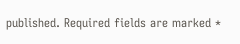published. Required fields are marked *